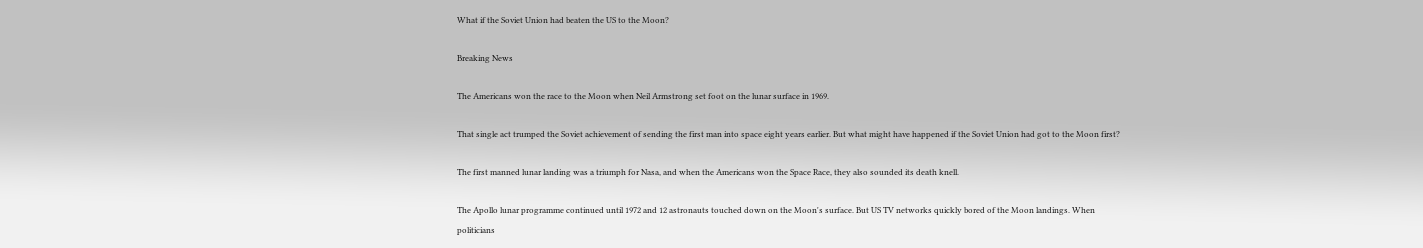What if the Soviet Union had beaten the US to the Moon?

Breaking News

The Americans won the race to the Moon when Neil Armstrong set foot on the lunar surface in 1969.

That single act trumped the Soviet achievement of sending the first man into space eight years earlier. But what might have happened if the Soviet Union had got to the Moon first?

The first manned lunar landing was a triumph for Nasa, and when the Americans won the Space Race, they also sounded its death knell.

The Apollo lunar programme continued until 1972 and 12 astronauts touched down on the Moon's surface. But US TV networks quickly bored of the Moon landings. When politicians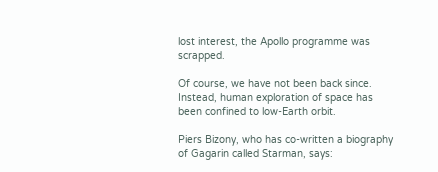lost interest, the Apollo programme was scrapped.

Of course, we have not been back since. Instead, human exploration of space has been confined to low-Earth orbit.

Piers Bizony, who has co-written a biography of Gagarin called Starman, says: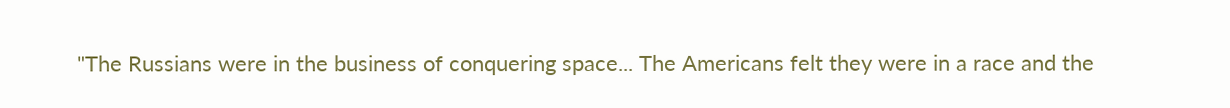"The Russians were in the business of conquering space... The Americans felt they were in a race and the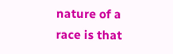nature of a race is that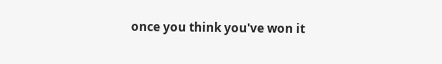once you think you've won it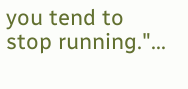you tend to stop running."...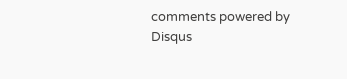comments powered by Disqus